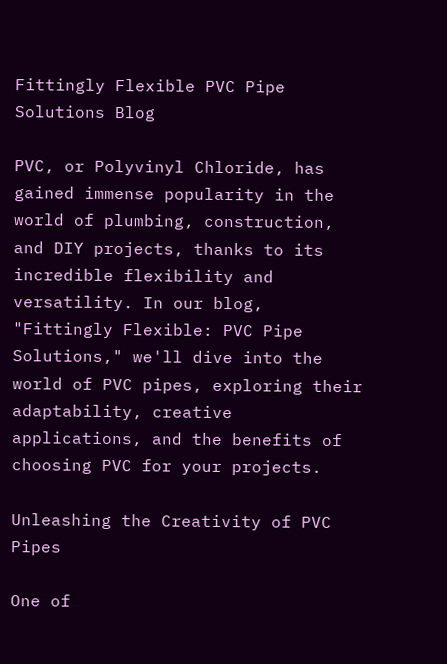Fittingly Flexible PVC Pipe Solutions Blog

PVC, or Polyvinyl Chloride, has gained immense popularity in the world of plumbing, construction, and DIY projects, thanks to its incredible flexibility and versatility. In our blog, "Fittingly Flexible: PVC Pipe Solutions," we'll dive into the world of PVC pipes, exploring their adaptability, creative applications, and the benefits of choosing PVC for your projects.

Unleashing the Creativity of PVC Pipes

One of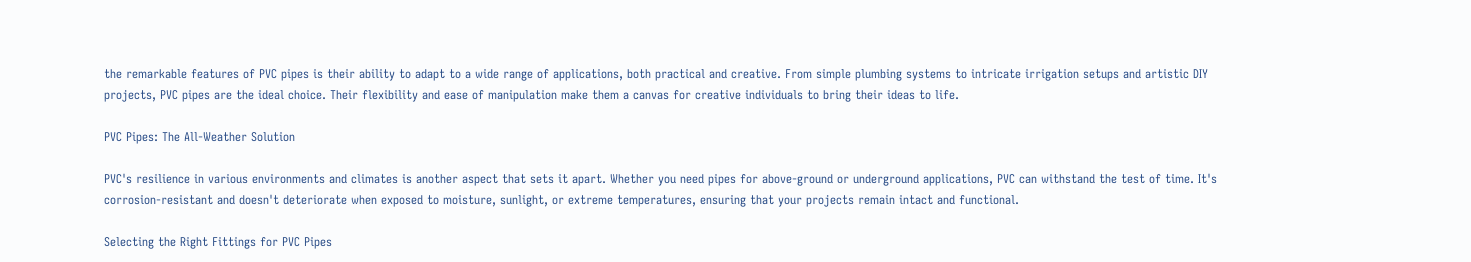the remarkable features of PVC pipes is their ability to adapt to a wide range of applications, both practical and creative. From simple plumbing systems to intricate irrigation setups and artistic DIY projects, PVC pipes are the ideal choice. Their flexibility and ease of manipulation make them a canvas for creative individuals to bring their ideas to life.

PVC Pipes: The All-Weather Solution

PVC's resilience in various environments and climates is another aspect that sets it apart. Whether you need pipes for above-ground or underground applications, PVC can withstand the test of time. It's corrosion-resistant and doesn't deteriorate when exposed to moisture, sunlight, or extreme temperatures, ensuring that your projects remain intact and functional.

Selecting the Right Fittings for PVC Pipes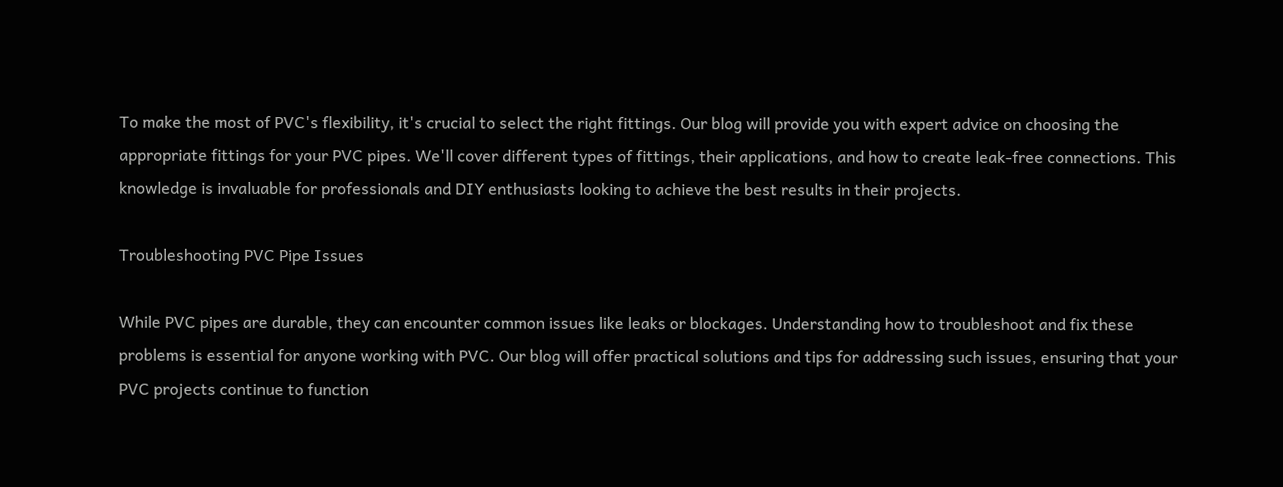To make the most of PVC's flexibility, it's crucial to select the right fittings. Our blog will provide you with expert advice on choosing the appropriate fittings for your PVC pipes. We'll cover different types of fittings, their applications, and how to create leak-free connections. This knowledge is invaluable for professionals and DIY enthusiasts looking to achieve the best results in their projects.

Troubleshooting PVC Pipe Issues

While PVC pipes are durable, they can encounter common issues like leaks or blockages. Understanding how to troubleshoot and fix these problems is essential for anyone working with PVC. Our blog will offer practical solutions and tips for addressing such issues, ensuring that your PVC projects continue to function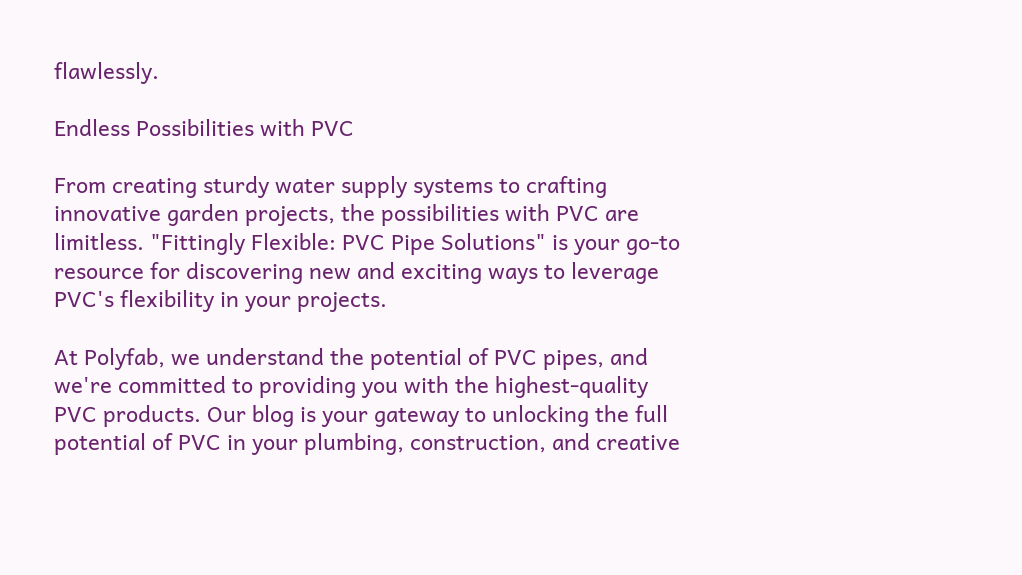flawlessly.

Endless Possibilities with PVC

From creating sturdy water supply systems to crafting innovative garden projects, the possibilities with PVC are limitless. "Fittingly Flexible: PVC Pipe Solutions" is your go-to resource for discovering new and exciting ways to leverage PVC's flexibility in your projects.

At Polyfab, we understand the potential of PVC pipes, and we're committed to providing you with the highest-quality PVC products. Our blog is your gateway to unlocking the full potential of PVC in your plumbing, construction, and creative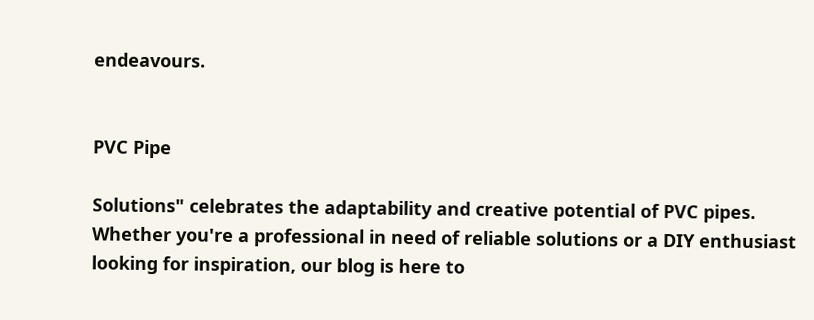endeavours.


PVC Pipe

Solutions" celebrates the adaptability and creative potential of PVC pipes. Whether you're a professional in need of reliable solutions or a DIY enthusiast looking for inspiration, our blog is here to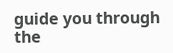guide you through the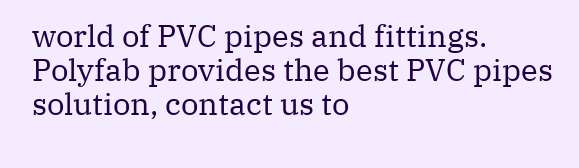world of PVC pipes and fittings. Polyfab provides the best PVC pipes solution, contact us to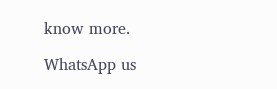know more.

WhatsApp us